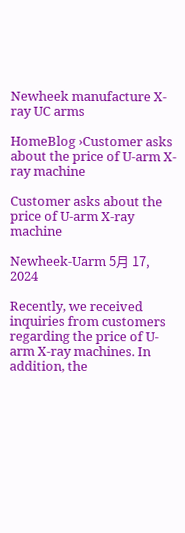Newheek manufacture X-ray UC arms

HomeBlog ›Customer asks about the price of U-arm X-ray machine

Customer asks about the price of U-arm X-ray machine

Newheek-Uarm 5月 17, 2024

Recently, we received inquiries from customers regarding the price of U-arm X-ray machines. In addition, the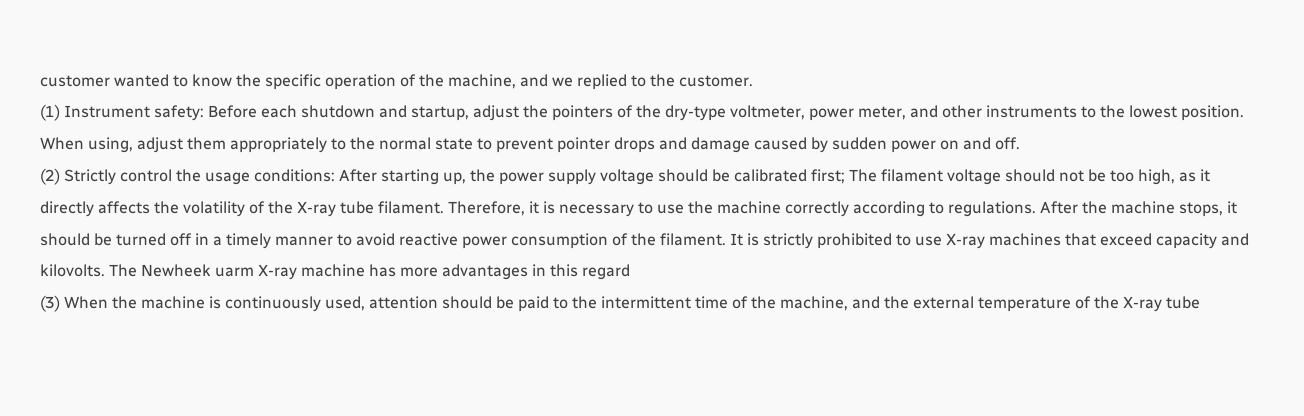customer wanted to know the specific operation of the machine, and we replied to the customer.
(1) Instrument safety: Before each shutdown and startup, adjust the pointers of the dry-type voltmeter, power meter, and other instruments to the lowest position. When using, adjust them appropriately to the normal state to prevent pointer drops and damage caused by sudden power on and off.
(2) Strictly control the usage conditions: After starting up, the power supply voltage should be calibrated first; The filament voltage should not be too high, as it directly affects the volatility of the X-ray tube filament. Therefore, it is necessary to use the machine correctly according to regulations. After the machine stops, it should be turned off in a timely manner to avoid reactive power consumption of the filament. It is strictly prohibited to use X-ray machines that exceed capacity and kilovolts. The Newheek uarm X-ray machine has more advantages in this regard
(3) When the machine is continuously used, attention should be paid to the intermittent time of the machine, and the external temperature of the X-ray tube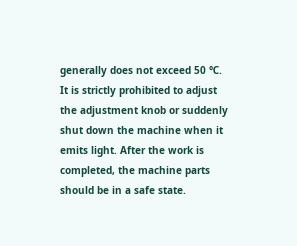generally does not exceed 50 ℃. It is strictly prohibited to adjust the adjustment knob or suddenly shut down the machine when it emits light. After the work is completed, the machine parts should be in a safe state.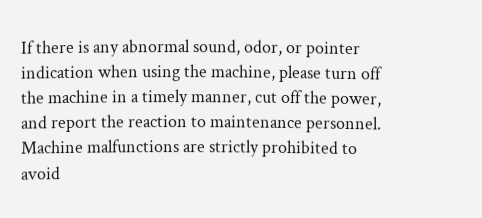If there is any abnormal sound, odor, or pointer indication when using the machine, please turn off the machine in a timely manner, cut off the power, and report the reaction to maintenance personnel. Machine malfunctions are strictly prohibited to avoid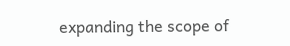expanding the scope of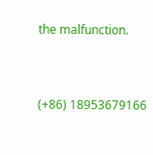the malfunction.



(+86) 18953679166